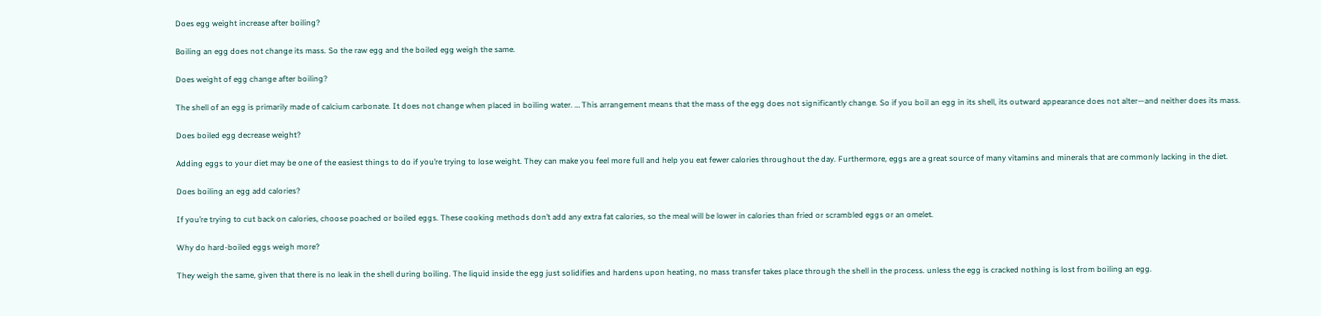Does egg weight increase after boiling?

Boiling an egg does not change its mass. So the raw egg and the boiled egg weigh the same.

Does weight of egg change after boiling?

The shell of an egg is primarily made of calcium carbonate. It does not change when placed in boiling water. … This arrangement means that the mass of the egg does not significantly change. So if you boil an egg in its shell, its outward appearance does not alter—and neither does its mass.

Does boiled egg decrease weight?

Adding eggs to your diet may be one of the easiest things to do if you’re trying to lose weight. They can make you feel more full and help you eat fewer calories throughout the day. Furthermore, eggs are a great source of many vitamins and minerals that are commonly lacking in the diet.

Does boiling an egg add calories?

If you’re trying to cut back on calories, choose poached or boiled eggs. These cooking methods don’t add any extra fat calories, so the meal will be lower in calories than fried or scrambled eggs or an omelet.

Why do hard-boiled eggs weigh more?

They weigh the same, given that there is no leak in the shell during boiling. The liquid inside the egg just solidifies and hardens upon heating, no mass transfer takes place through the shell in the process. unless the egg is cracked nothing is lost from boiling an egg.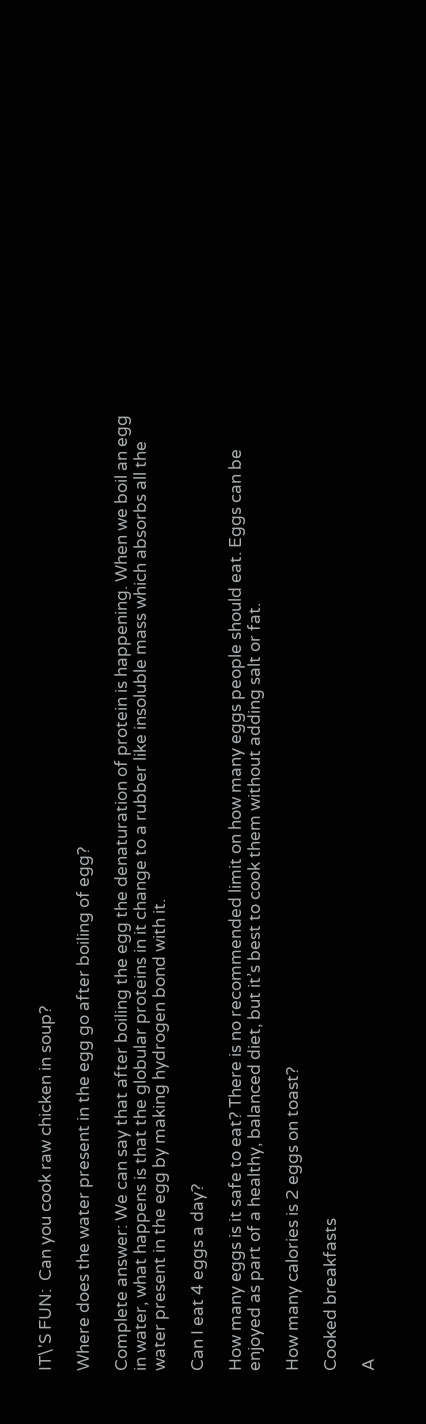IT\'S FUN:  Can you cook raw chicken in soup?

Where does the water present in the egg go after boiling of egg?

Complete answer: We can say that after boiling the egg the denaturation of protein is happening. When we boil an egg in water, what happens is that the globular proteins in it change to a rubber like insoluble mass which absorbs all the water present in the egg by making hydrogen bond with it.

Can I eat 4 eggs a day?

How many eggs is it safe to eat? There is no recommended limit on how many eggs people should eat. Eggs can be enjoyed as part of a healthy, balanced diet, but it’s best to cook them without adding salt or fat.

How many calories is 2 eggs on toast?

Cooked breakfasts

A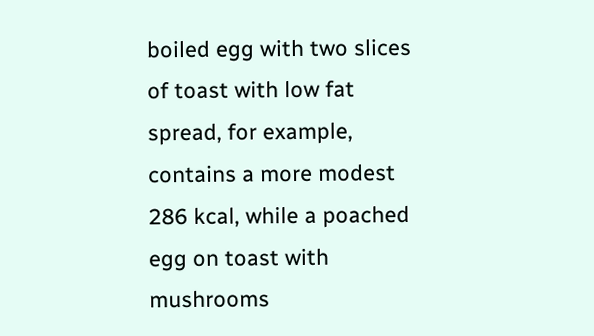boiled egg with two slices of toast with low fat spread, for example, contains a more modest 286 kcal, while a poached egg on toast with mushrooms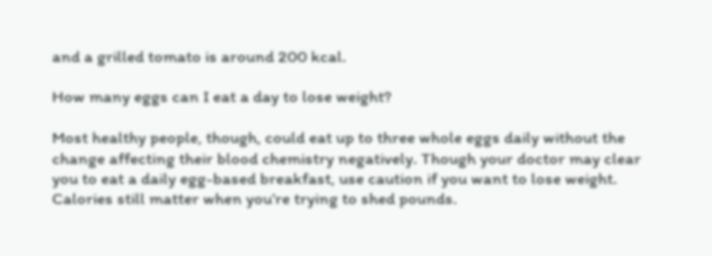and a grilled tomato is around 200 kcal.

How many eggs can I eat a day to lose weight?

Most healthy people, though, could eat up to three whole eggs daily without the change affecting their blood chemistry negatively. Though your doctor may clear you to eat a daily egg-based breakfast, use caution if you want to lose weight. Calories still matter when you’re trying to shed pounds.